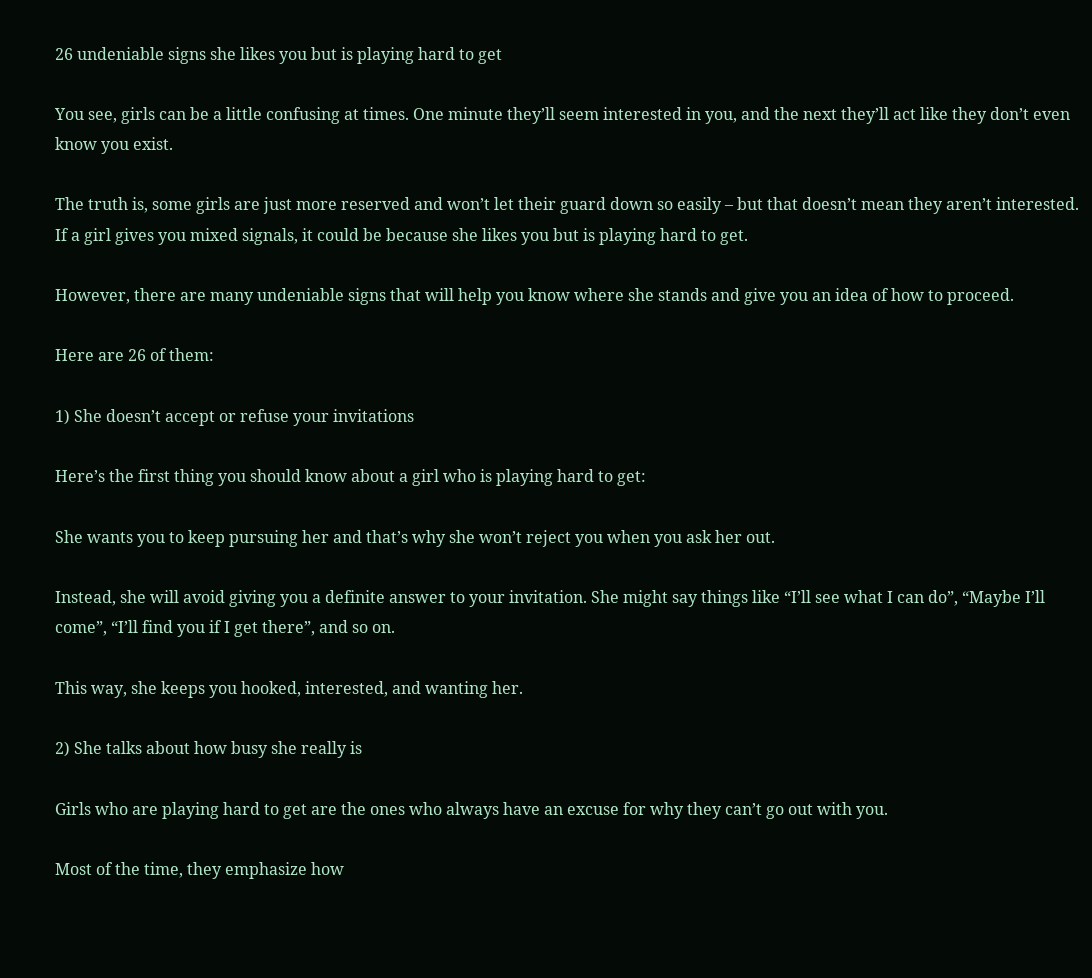26 undeniable signs she likes you but is playing hard to get

You see, girls can be a little confusing at times. One minute they’ll seem interested in you, and the next they’ll act like they don’t even know you exist.

The truth is, some girls are just more reserved and won’t let their guard down so easily – but that doesn’t mean they aren’t interested. If a girl gives you mixed signals, it could be because she likes you but is playing hard to get.

However, there are many undeniable signs that will help you know where she stands and give you an idea of how to proceed.

Here are 26 of them:

1) She doesn’t accept or refuse your invitations

Here’s the first thing you should know about a girl who is playing hard to get:

She wants you to keep pursuing her and that’s why she won’t reject you when you ask her out.

Instead, she will avoid giving you a definite answer to your invitation. She might say things like “I’ll see what I can do”, “Maybe I’ll come”, “I’ll find you if I get there”, and so on.

This way, she keeps you hooked, interested, and wanting her.

2) She talks about how busy she really is

Girls who are playing hard to get are the ones who always have an excuse for why they can’t go out with you.

Most of the time, they emphasize how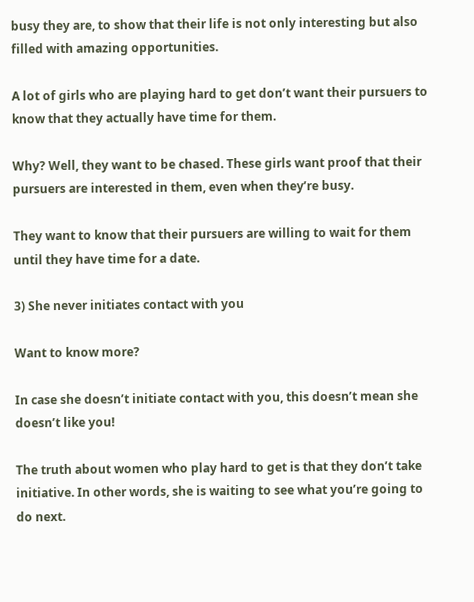busy they are, to show that their life is not only interesting but also filled with amazing opportunities.

A lot of girls who are playing hard to get don’t want their pursuers to know that they actually have time for them.

Why? Well, they want to be chased. These girls want proof that their pursuers are interested in them, even when they’re busy.

They want to know that their pursuers are willing to wait for them until they have time for a date.

3) She never initiates contact with you

Want to know more?

In case she doesn’t initiate contact with you, this doesn’t mean she doesn’t like you!

The truth about women who play hard to get is that they don’t take initiative. In other words, she is waiting to see what you’re going to do next.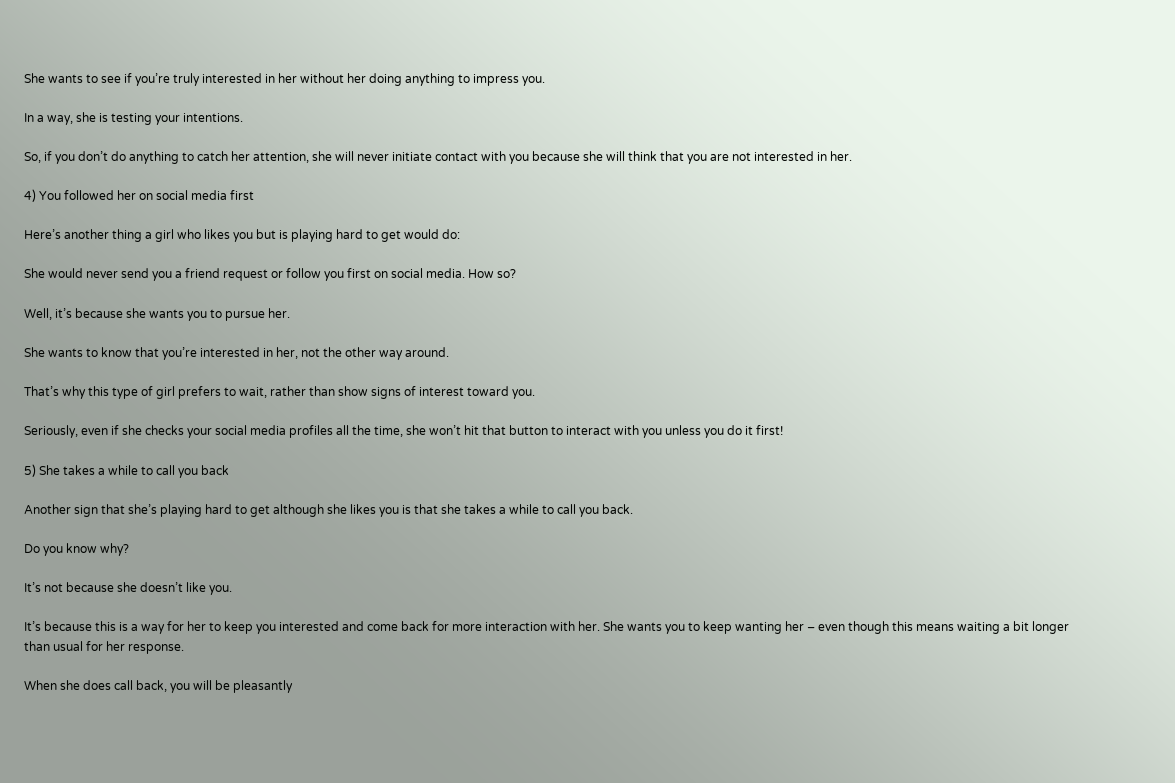She wants to see if you’re truly interested in her without her doing anything to impress you.

In a way, she is testing your intentions.

So, if you don’t do anything to catch her attention, she will never initiate contact with you because she will think that you are not interested in her.

4) You followed her on social media first

Here’s another thing a girl who likes you but is playing hard to get would do:

She would never send you a friend request or follow you first on social media. How so?

Well, it’s because she wants you to pursue her.

She wants to know that you’re interested in her, not the other way around.

That’s why this type of girl prefers to wait, rather than show signs of interest toward you.

Seriously, even if she checks your social media profiles all the time, she won’t hit that button to interact with you unless you do it first!

5) She takes a while to call you back

Another sign that she’s playing hard to get although she likes you is that she takes a while to call you back.

Do you know why?

It’s not because she doesn’t like you.

It’s because this is a way for her to keep you interested and come back for more interaction with her. She wants you to keep wanting her – even though this means waiting a bit longer than usual for her response.

When she does call back, you will be pleasantly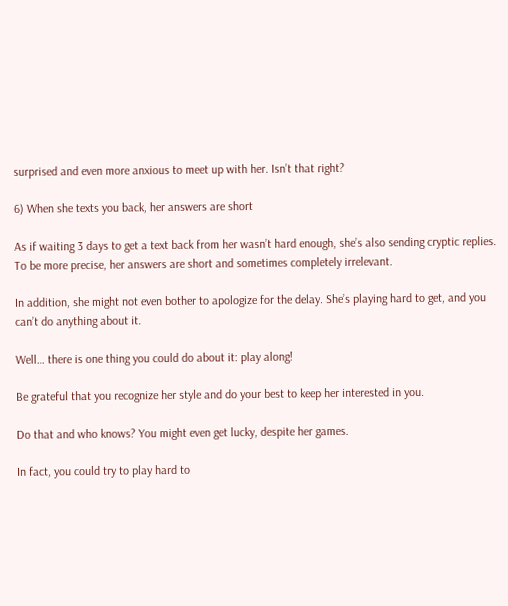surprised and even more anxious to meet up with her. Isn’t that right?

6) When she texts you back, her answers are short

As if waiting 3 days to get a text back from her wasn’t hard enough, she’s also sending cryptic replies. To be more precise, her answers are short and sometimes completely irrelevant.

In addition, she might not even bother to apologize for the delay. She’s playing hard to get, and you can’t do anything about it.

Well… there is one thing you could do about it: play along!

Be grateful that you recognize her style and do your best to keep her interested in you.

Do that and who knows? You might even get lucky, despite her games.

In fact, you could try to play hard to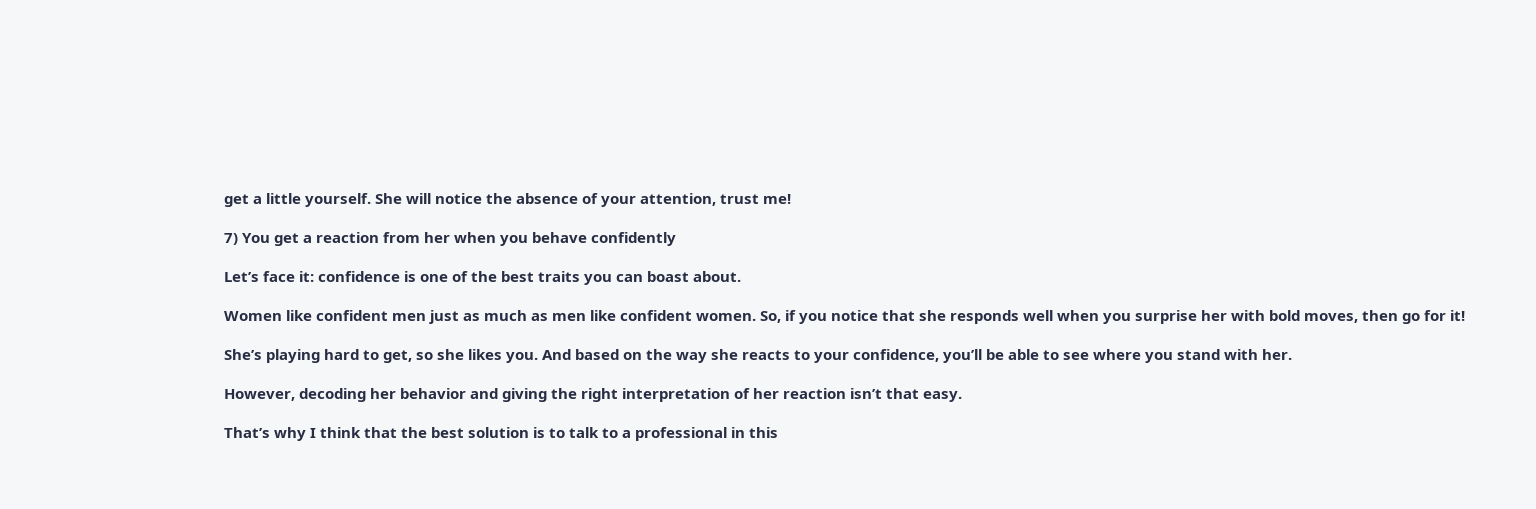get a little yourself. She will notice the absence of your attention, trust me!

7) You get a reaction from her when you behave confidently

Let’s face it: confidence is one of the best traits you can boast about.

Women like confident men just as much as men like confident women. So, if you notice that she responds well when you surprise her with bold moves, then go for it!

She’s playing hard to get, so she likes you. And based on the way she reacts to your confidence, you’ll be able to see where you stand with her.

However, decoding her behavior and giving the right interpretation of her reaction isn’t that easy.

That’s why I think that the best solution is to talk to a professional in this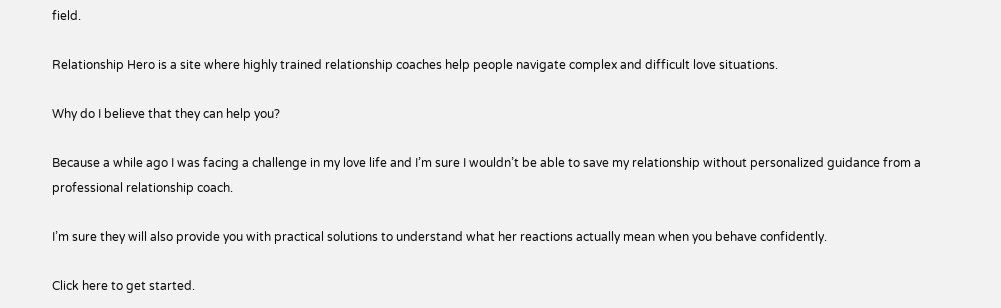field.

Relationship Hero is a site where highly trained relationship coaches help people navigate complex and difficult love situations.

Why do I believe that they can help you?

Because a while ago I was facing a challenge in my love life and I’m sure I wouldn’t be able to save my relationship without personalized guidance from a professional relationship coach.

I’m sure they will also provide you with practical solutions to understand what her reactions actually mean when you behave confidently.

Click here to get started.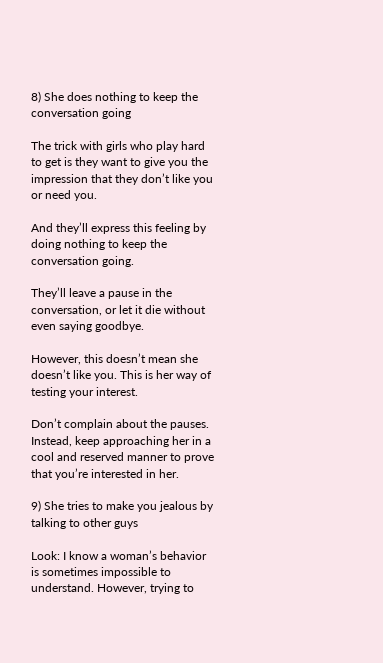8) She does nothing to keep the conversation going

The trick with girls who play hard to get is they want to give you the impression that they don’t like you or need you.

And they’ll express this feeling by doing nothing to keep the conversation going.

They’ll leave a pause in the conversation, or let it die without even saying goodbye.

However, this doesn’t mean she doesn’t like you. This is her way of testing your interest.

Don’t complain about the pauses. Instead, keep approaching her in a cool and reserved manner to prove that you’re interested in her.

9) She tries to make you jealous by talking to other guys

Look: I know a woman’s behavior is sometimes impossible to understand. However, trying to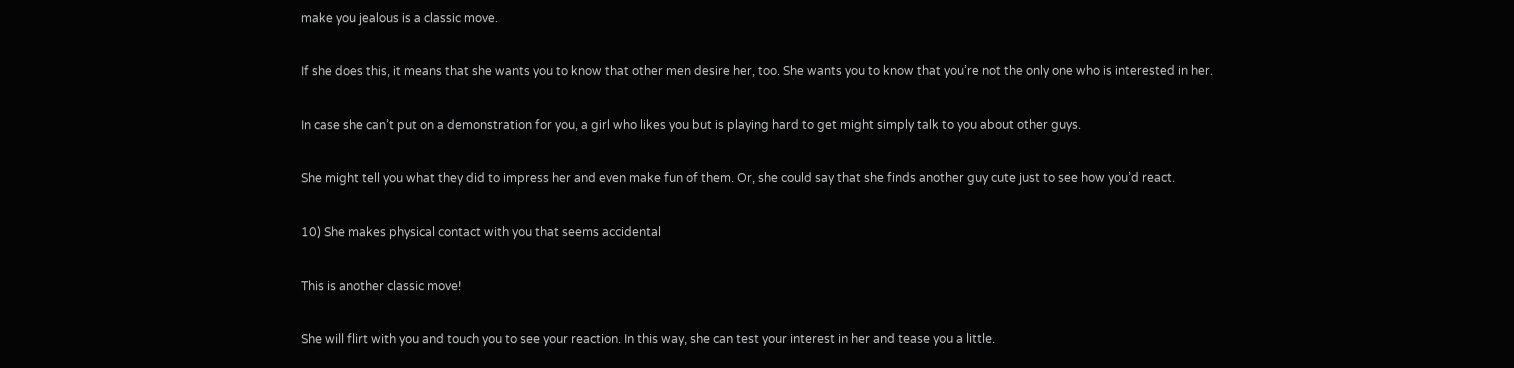make you jealous is a classic move.

If she does this, it means that she wants you to know that other men desire her, too. She wants you to know that you’re not the only one who is interested in her.

In case she can’t put on a demonstration for you, a girl who likes you but is playing hard to get might simply talk to you about other guys.

She might tell you what they did to impress her and even make fun of them. Or, she could say that she finds another guy cute just to see how you’d react.

10) She makes physical contact with you that seems accidental

This is another classic move!

She will flirt with you and touch you to see your reaction. In this way, she can test your interest in her and tease you a little.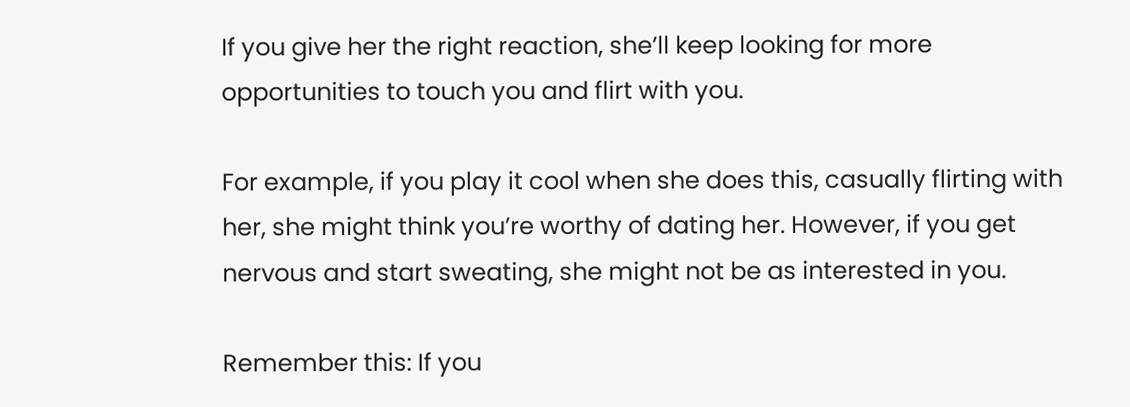If you give her the right reaction, she’ll keep looking for more opportunities to touch you and flirt with you.

For example, if you play it cool when she does this, casually flirting with her, she might think you’re worthy of dating her. However, if you get nervous and start sweating, she might not be as interested in you.

Remember this: If you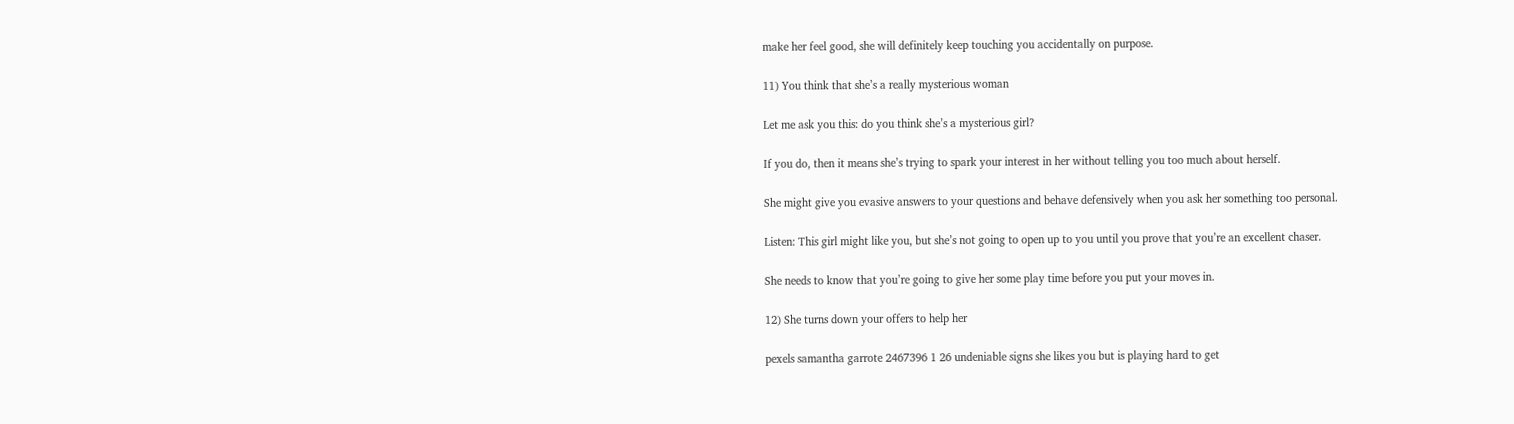make her feel good, she will definitely keep touching you accidentally on purpose.

11) You think that she’s a really mysterious woman

Let me ask you this: do you think she’s a mysterious girl?

If you do, then it means she’s trying to spark your interest in her without telling you too much about herself.

She might give you evasive answers to your questions and behave defensively when you ask her something too personal.

Listen: This girl might like you, but she’s not going to open up to you until you prove that you’re an excellent chaser.

She needs to know that you’re going to give her some play time before you put your moves in.

12) She turns down your offers to help her

pexels samantha garrote 2467396 1 26 undeniable signs she likes you but is playing hard to get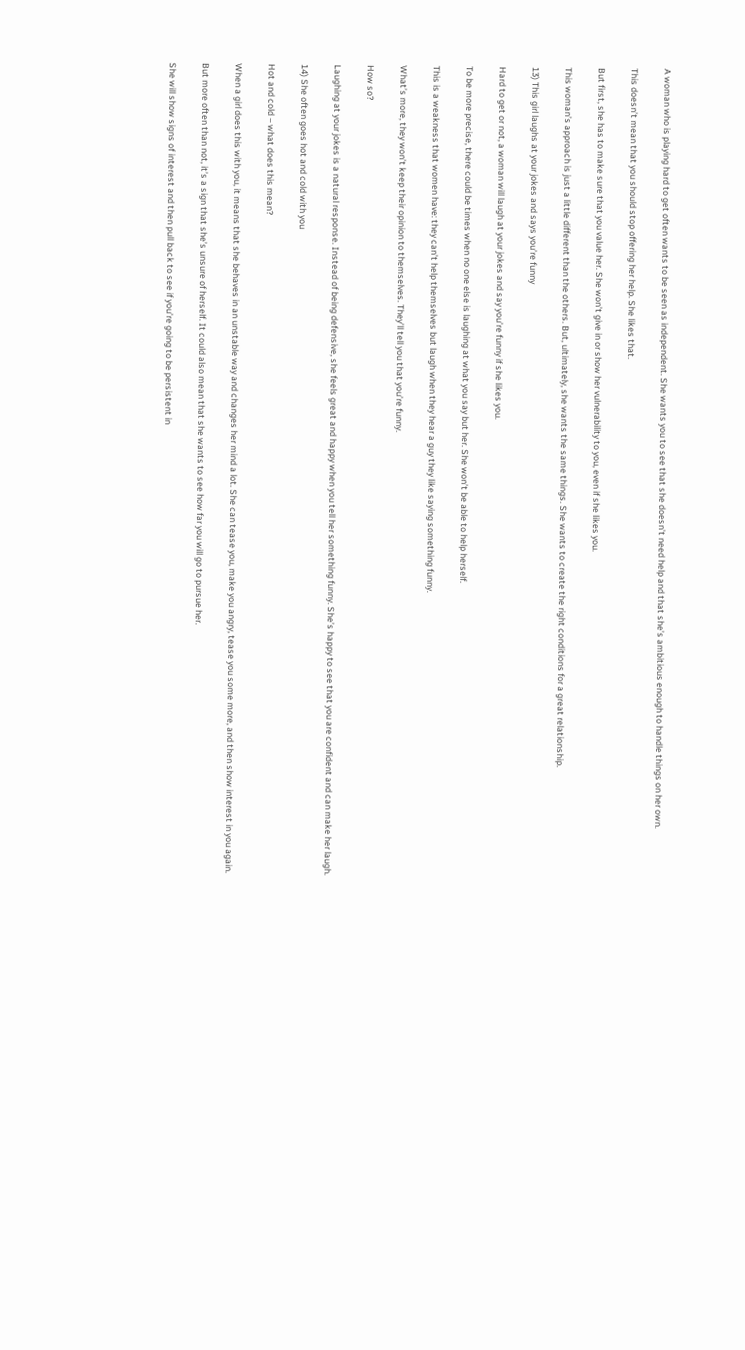A woman who is playing hard to get often wants to be seen as independent. She wants you to see that she doesn’t need help and that she’s ambitious enough to handle things on her own.

This doesn’t mean that you should stop offering her help. She likes that.

But first, she has to make sure that you value her. She won’t give in or show her vulnerability to you, even if she likes you.

This woman’s approach is just a little different than the others. But, ultimately, she wants the same things. She wants to create the right conditions for a great relationship.

13) This girl laughs at your jokes and says you’re funny

Hard to get or not, a woman will laugh at your jokes and say you’re funny if she likes you.

To be more precise, there could be times when no one else is laughing at what you say but her. She won’t be able to help herself.

This is a weakness that women have: they can’t help themselves but laugh when they hear a guy they like saying something funny.

What’s more, they won’t keep their opinion to themselves. They’ll tell you that you’re funny.

How so?

Laughing at your jokes is a natural response. Instead of being defensive, she feels great and happy when you tell her something funny. She’s happy to see that you are confident and can make her laugh.

14) She often goes hot and cold with you

Hot and cold – what does this mean?

When a girl does this with you, it means that she behaves in an unstable way and changes her mind a lot. She can tease you, make you angry, tease you some more, and then show interest in you again.

But more often than not, it’s a sign that she’s unsure of herself. It could also mean that she wants to see how far you will go to pursue her.

She will show signs of interest and then pull back to see if you’re going to be persistent in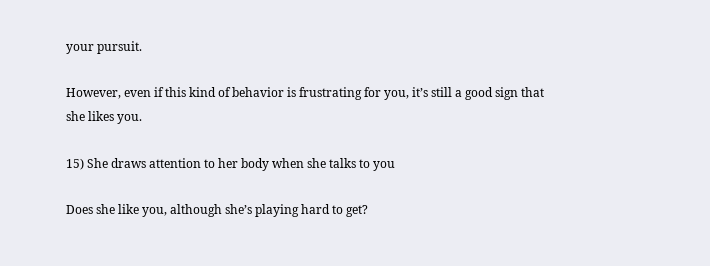your pursuit.

However, even if this kind of behavior is frustrating for you, it’s still a good sign that she likes you.

15) She draws attention to her body when she talks to you

Does she like you, although she’s playing hard to get?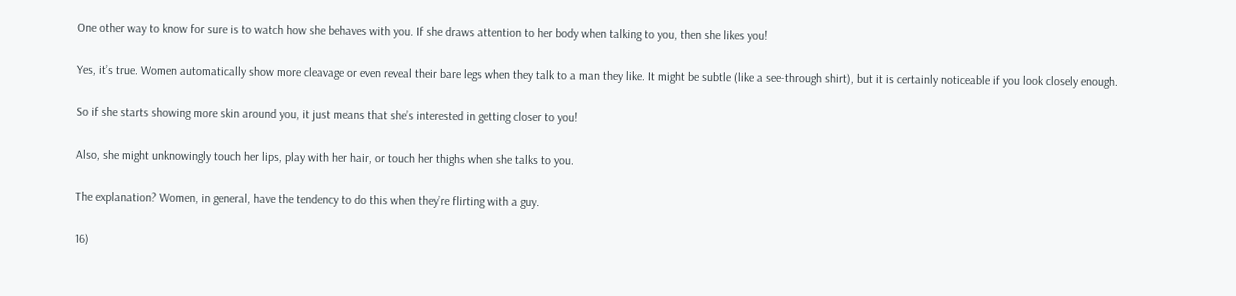One other way to know for sure is to watch how she behaves with you. If she draws attention to her body when talking to you, then she likes you!

Yes, it’s true. Women automatically show more cleavage or even reveal their bare legs when they talk to a man they like. It might be subtle (like a see-through shirt), but it is certainly noticeable if you look closely enough.

So if she starts showing more skin around you, it just means that she’s interested in getting closer to you!

Also, she might unknowingly touch her lips, play with her hair, or touch her thighs when she talks to you.

The explanation? Women, in general, have the tendency to do this when they’re flirting with a guy.

16)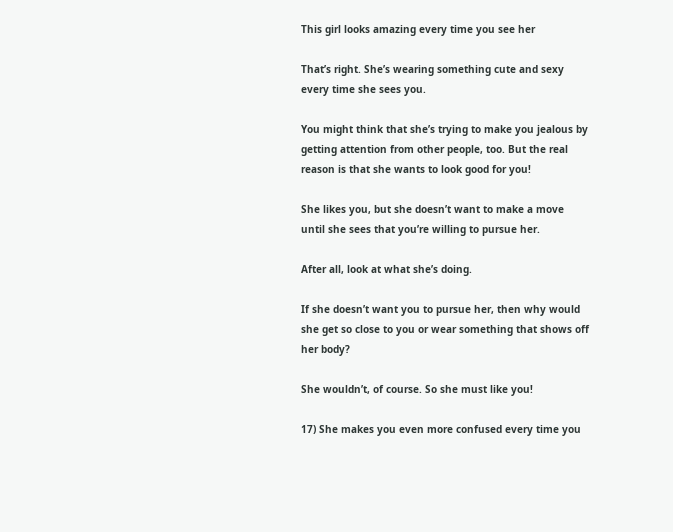This girl looks amazing every time you see her

That’s right. She’s wearing something cute and sexy every time she sees you.

You might think that she’s trying to make you jealous by getting attention from other people, too. But the real reason is that she wants to look good for you!

She likes you, but she doesn’t want to make a move until she sees that you’re willing to pursue her.

After all, look at what she’s doing.

If she doesn’t want you to pursue her, then why would she get so close to you or wear something that shows off her body?

She wouldn’t, of course. So she must like you!

17) She makes you even more confused every time you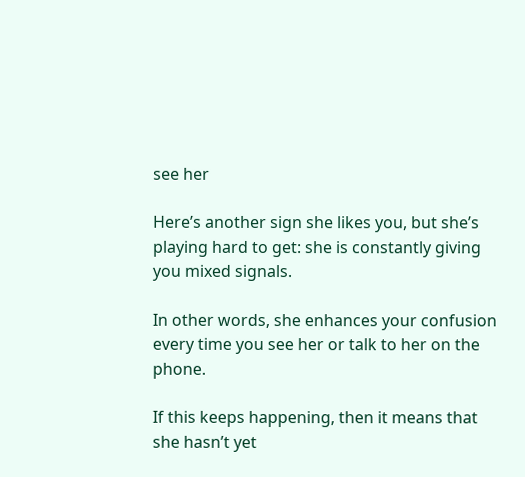see her

Here’s another sign she likes you, but she’s playing hard to get: she is constantly giving you mixed signals.

In other words, she enhances your confusion every time you see her or talk to her on the phone.

If this keeps happening, then it means that she hasn’t yet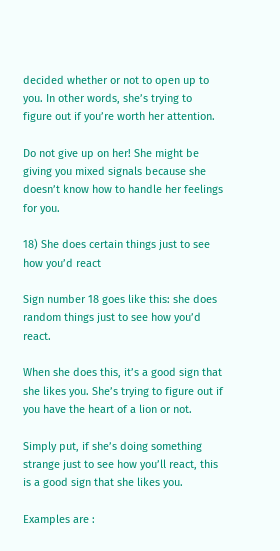decided whether or not to open up to you. In other words, she’s trying to figure out if you’re worth her attention.

Do not give up on her! She might be giving you mixed signals because she doesn’t know how to handle her feelings for you.

18) She does certain things just to see how you’d react

Sign number 18 goes like this: she does random things just to see how you’d react.

When she does this, it’s a good sign that she likes you. She’s trying to figure out if you have the heart of a lion or not.

Simply put, if she’s doing something strange just to see how you’ll react, this is a good sign that she likes you.

Examples are :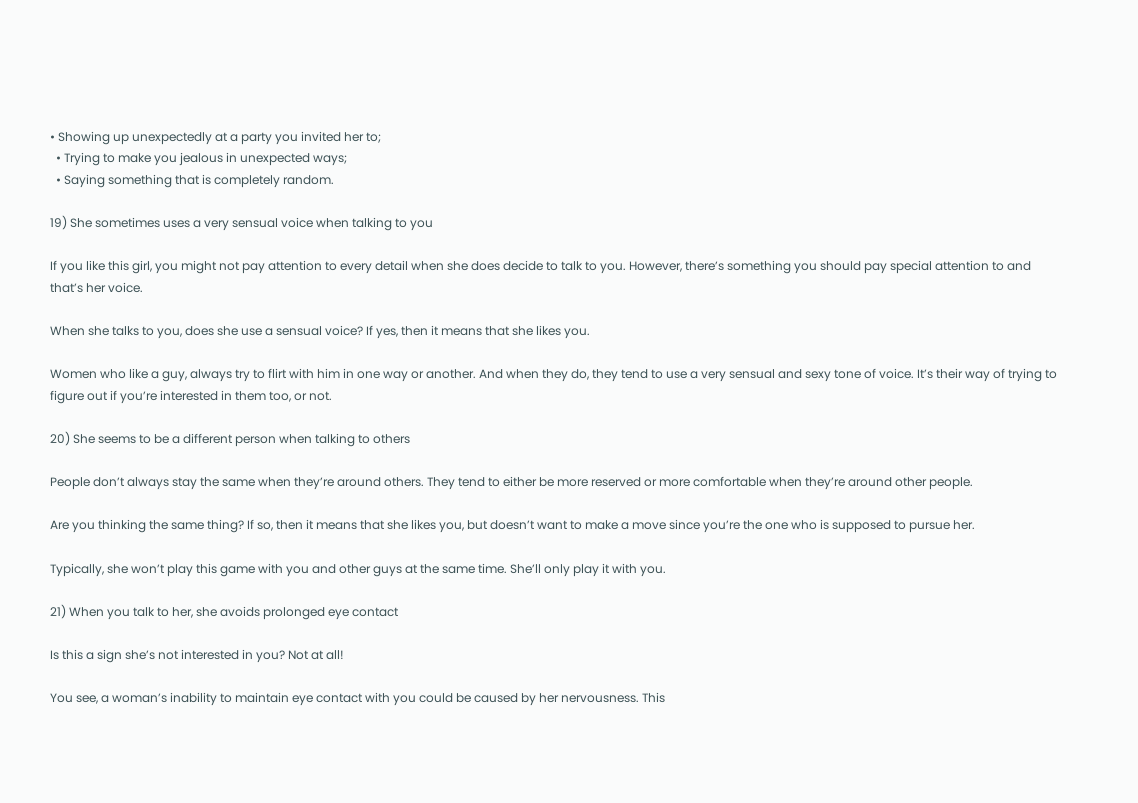• Showing up unexpectedly at a party you invited her to;
  • Trying to make you jealous in unexpected ways;
  • Saying something that is completely random.

19) She sometimes uses a very sensual voice when talking to you

If you like this girl, you might not pay attention to every detail when she does decide to talk to you. However, there’s something you should pay special attention to and that’s her voice.

When she talks to you, does she use a sensual voice? If yes, then it means that she likes you.

Women who like a guy, always try to flirt with him in one way or another. And when they do, they tend to use a very sensual and sexy tone of voice. It’s their way of trying to figure out if you’re interested in them too, or not.

20) She seems to be a different person when talking to others

People don’t always stay the same when they’re around others. They tend to either be more reserved or more comfortable when they’re around other people.

Are you thinking the same thing? If so, then it means that she likes you, but doesn’t want to make a move since you’re the one who is supposed to pursue her.

Typically, she won’t play this game with you and other guys at the same time. She’ll only play it with you.

21) When you talk to her, she avoids prolonged eye contact

Is this a sign she’s not interested in you? Not at all!

You see, a woman’s inability to maintain eye contact with you could be caused by her nervousness. This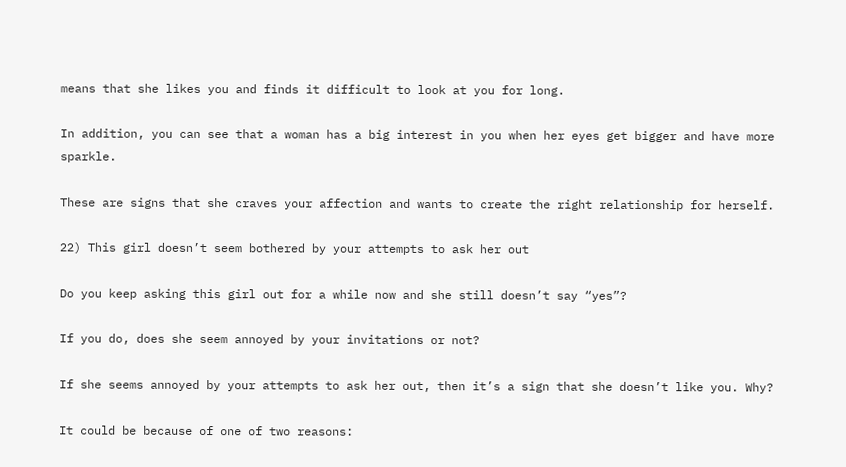means that she likes you and finds it difficult to look at you for long.

In addition, you can see that a woman has a big interest in you when her eyes get bigger and have more sparkle.

These are signs that she craves your affection and wants to create the right relationship for herself.

22) This girl doesn’t seem bothered by your attempts to ask her out

Do you keep asking this girl out for a while now and she still doesn’t say “yes”?

If you do, does she seem annoyed by your invitations or not?

If she seems annoyed by your attempts to ask her out, then it’s a sign that she doesn’t like you. Why?

It could be because of one of two reasons: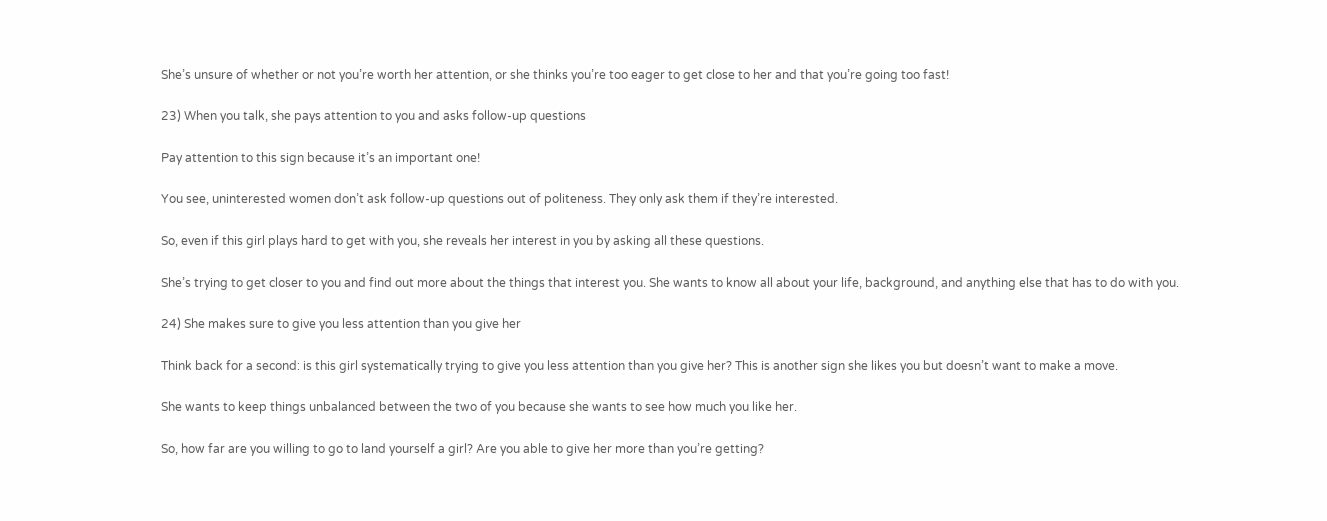She’s unsure of whether or not you’re worth her attention, or she thinks you’re too eager to get close to her and that you’re going too fast!

23) When you talk, she pays attention to you and asks follow-up questions

Pay attention to this sign because it’s an important one!

You see, uninterested women don’t ask follow-up questions out of politeness. They only ask them if they’re interested.

So, even if this girl plays hard to get with you, she reveals her interest in you by asking all these questions.

She’s trying to get closer to you and find out more about the things that interest you. She wants to know all about your life, background, and anything else that has to do with you.

24) She makes sure to give you less attention than you give her

Think back for a second: is this girl systematically trying to give you less attention than you give her? This is another sign she likes you but doesn’t want to make a move.

She wants to keep things unbalanced between the two of you because she wants to see how much you like her.

So, how far are you willing to go to land yourself a girl? Are you able to give her more than you’re getting?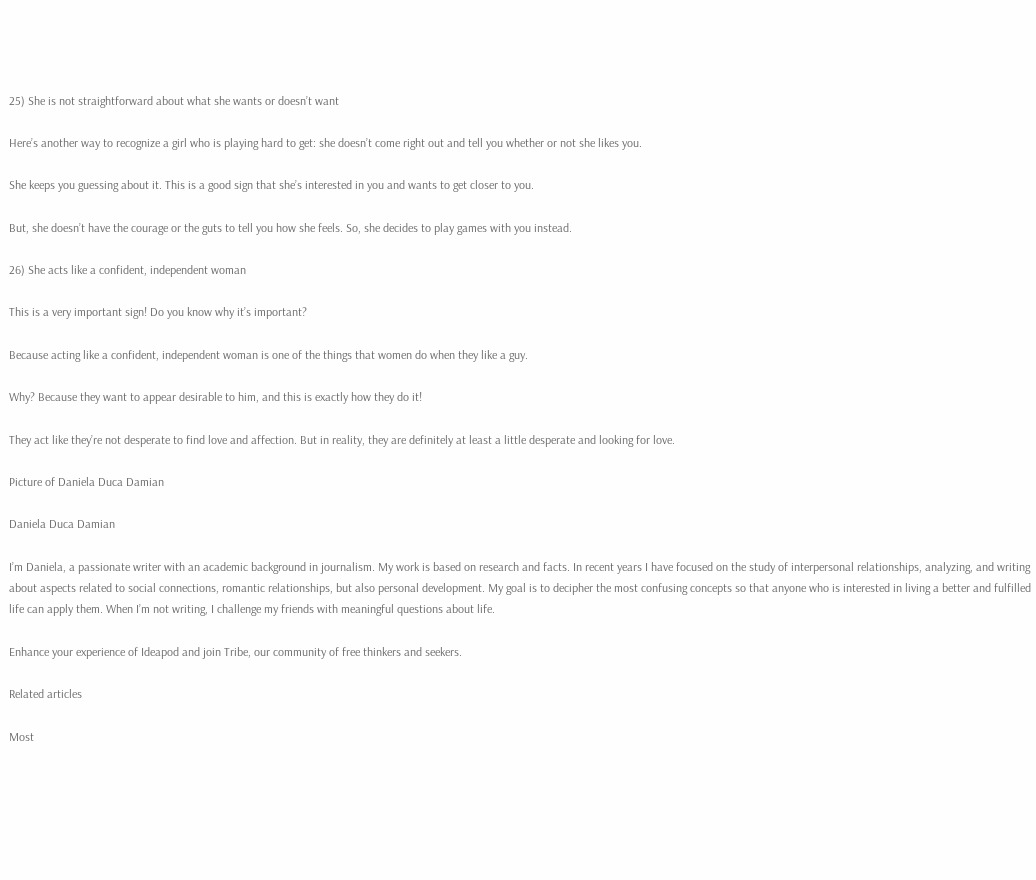25) She is not straightforward about what she wants or doesn’t want

Here’s another way to recognize a girl who is playing hard to get: she doesn’t come right out and tell you whether or not she likes you.

She keeps you guessing about it. This is a good sign that she’s interested in you and wants to get closer to you.

But, she doesn’t have the courage or the guts to tell you how she feels. So, she decides to play games with you instead.

26) She acts like a confident, independent woman

This is a very important sign! Do you know why it’s important?

Because acting like a confident, independent woman is one of the things that women do when they like a guy.

Why? Because they want to appear desirable to him, and this is exactly how they do it!

They act like they’re not desperate to find love and affection. But in reality, they are definitely at least a little desperate and looking for love.

Picture of Daniela Duca Damian

Daniela Duca Damian

I’m Daniela, a passionate writer with an academic background in journalism. My work is based on research and facts. In recent years I have focused on the study of interpersonal relationships, analyzing, and writing about aspects related to social connections, romantic relationships, but also personal development. My goal is to decipher the most confusing concepts so that anyone who is interested in living a better and fulfilled life can apply them. When I’m not writing, I challenge my friends with meaningful questions about life.

Enhance your experience of Ideapod and join Tribe, our community of free thinkers and seekers.

Related articles

Most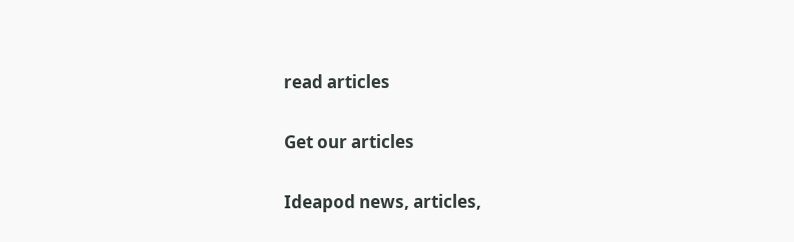read articles

Get our articles

Ideapod news, articles,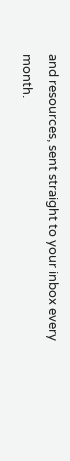and resources, sent straight to your inbox every month.